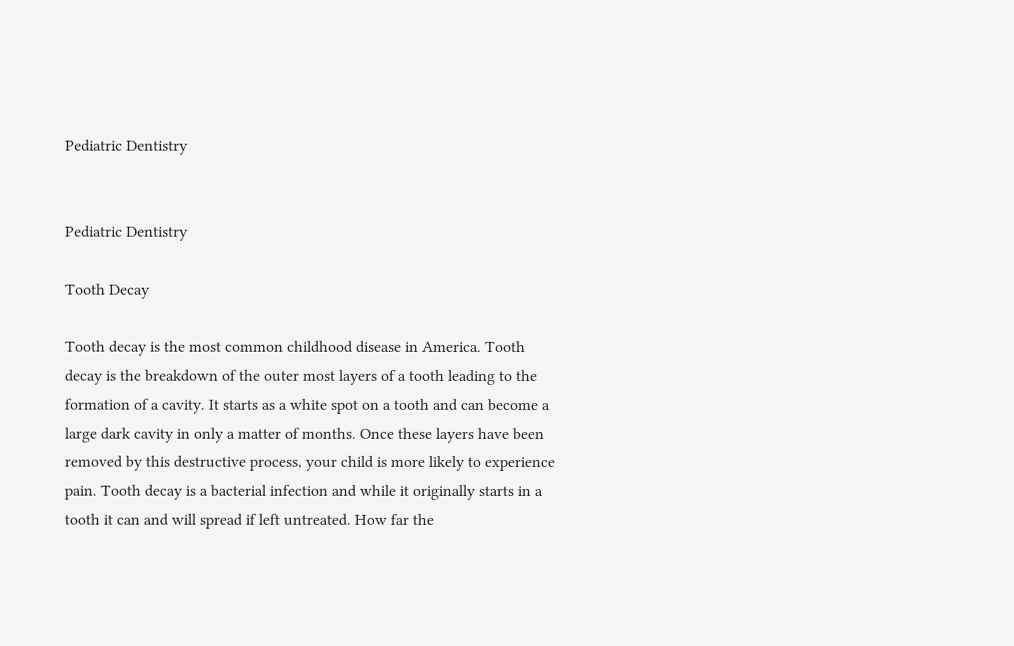Pediatric Dentistry


Pediatric Dentistry

Tooth Decay

Tooth decay is the most common childhood disease in America. Tooth decay is the breakdown of the outer most layers of a tooth leading to the formation of a cavity. It starts as a white spot on a tooth and can become a large dark cavity in only a matter of months. Once these layers have been removed by this destructive process, your child is more likely to experience pain. Tooth decay is a bacterial infection and while it originally starts in a tooth it can and will spread if left untreated. How far the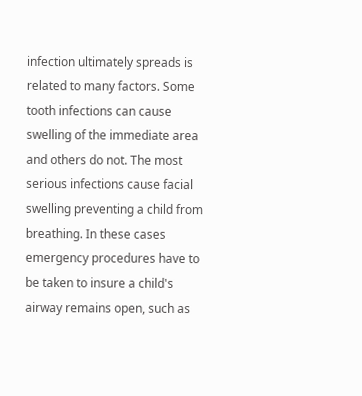infection ultimately spreads is related to many factors. Some tooth infections can cause swelling of the immediate area and others do not. The most serious infections cause facial swelling preventing a child from breathing. In these cases emergency procedures have to be taken to insure a child's airway remains open, such as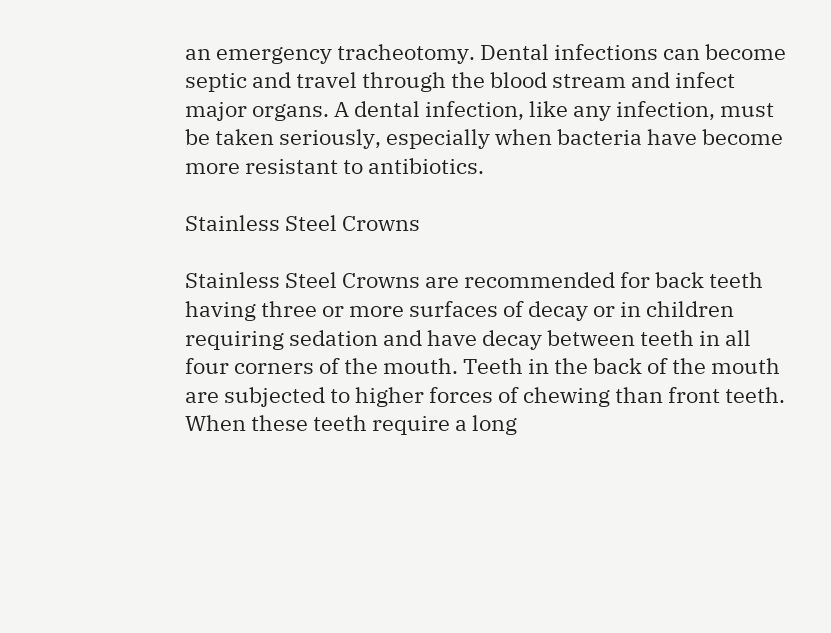an emergency tracheotomy. Dental infections can become septic and travel through the blood stream and infect major organs. A dental infection, like any infection, must be taken seriously, especially when bacteria have become more resistant to antibiotics.

Stainless Steel Crowns

Stainless Steel Crowns are recommended for back teeth having three or more surfaces of decay or in children requiring sedation and have decay between teeth in all four corners of the mouth. Teeth in the back of the mouth are subjected to higher forces of chewing than front teeth. When these teeth require a long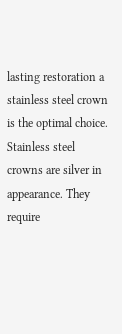lasting restoration a stainless steel crown is the optimal choice. Stainless steel crowns are silver in appearance. They require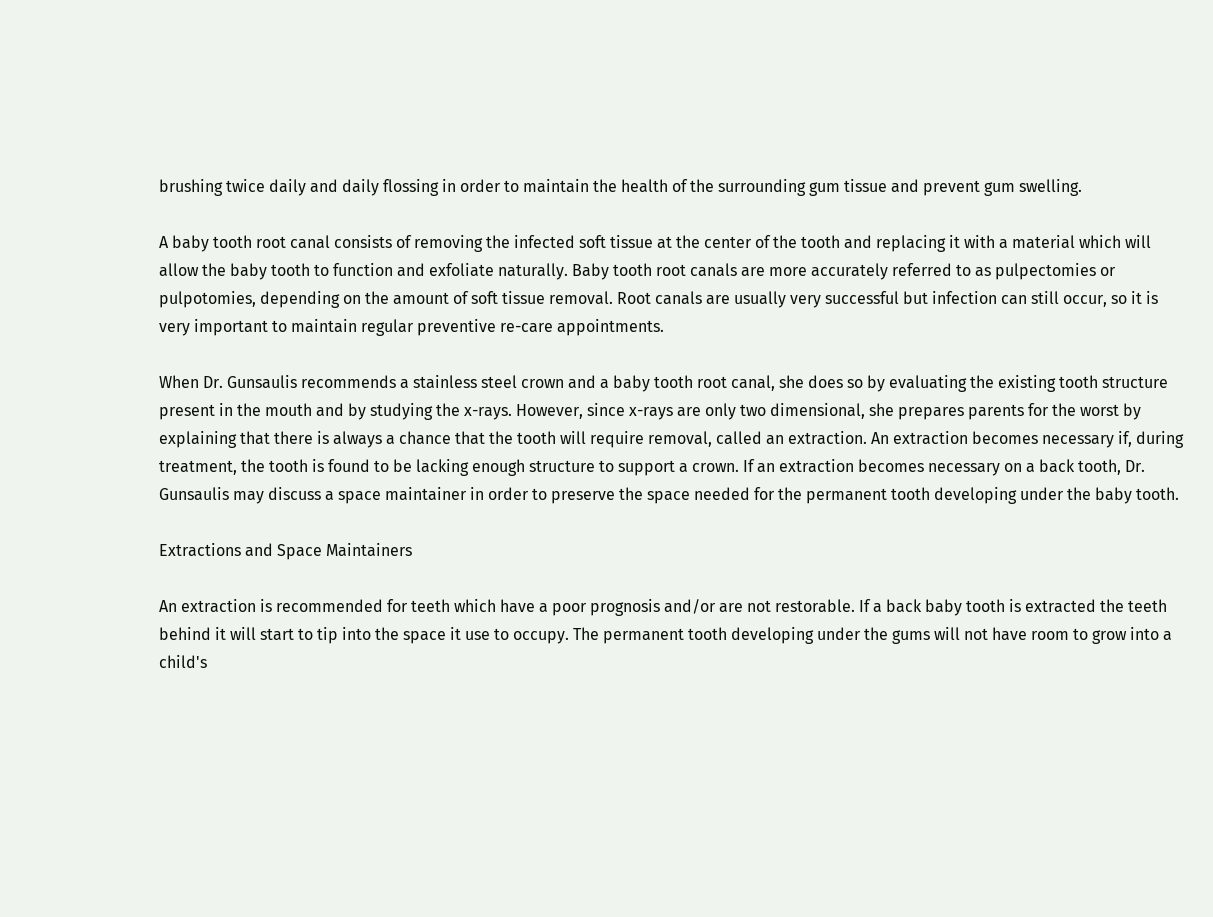brushing twice daily and daily flossing in order to maintain the health of the surrounding gum tissue and prevent gum swelling.

A baby tooth root canal consists of removing the infected soft tissue at the center of the tooth and replacing it with a material which will allow the baby tooth to function and exfoliate naturally. Baby tooth root canals are more accurately referred to as pulpectomies or pulpotomies, depending on the amount of soft tissue removal. Root canals are usually very successful but infection can still occur, so it is very important to maintain regular preventive re-care appointments.

When Dr. Gunsaulis recommends a stainless steel crown and a baby tooth root canal, she does so by evaluating the existing tooth structure present in the mouth and by studying the x-rays. However, since x-rays are only two dimensional, she prepares parents for the worst by explaining that there is always a chance that the tooth will require removal, called an extraction. An extraction becomes necessary if, during treatment, the tooth is found to be lacking enough structure to support a crown. If an extraction becomes necessary on a back tooth, Dr. Gunsaulis may discuss a space maintainer in order to preserve the space needed for the permanent tooth developing under the baby tooth.

Extractions and Space Maintainers

An extraction is recommended for teeth which have a poor prognosis and/or are not restorable. If a back baby tooth is extracted the teeth behind it will start to tip into the space it use to occupy. The permanent tooth developing under the gums will not have room to grow into a child's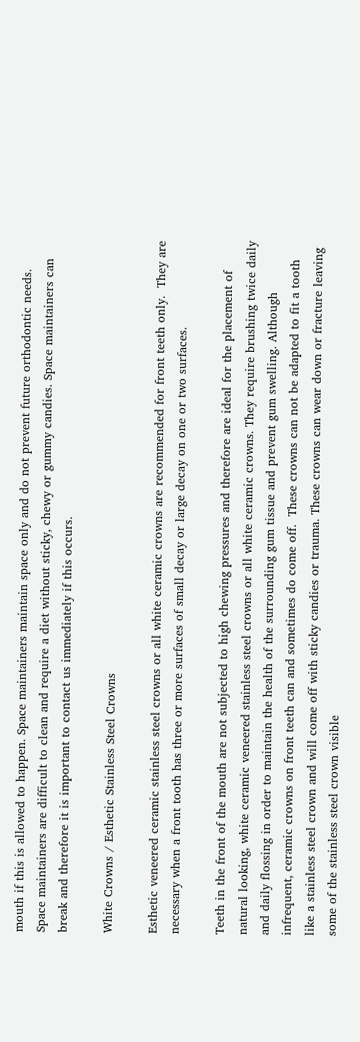mouth if this is allowed to happen. Space maintainers maintain space only and do not prevent future orthodontic needs. Space maintainers are difficult to clean and require a diet without sticky, chewy or gummy candies. Space maintainers can break and therefore it is important to contact us immediately if this occurs.

White Crowns / Esthetic Stainless Steel Crowns

Esthetic veneered ceramic stainless steel crowns or all white ceramic crowns are recommended for front teeth only.  They are necessary when a front tooth has three or more surfaces of small decay or large decay on one or two surfaces.

Teeth in the front of the mouth are not subjected to high chewing pressures and therefore are ideal for the placement of natural looking, white ceramic veneered stainless steel crowns or all white ceramic crowns. They require brushing twice daily and daily flossing in order to maintain the health of the surrounding gum tissue and prevent gum swelling. Although infrequent, ceramic crowns on front teeth can and sometimes do come off.  These crowns can not be adapted to fit a tooth like a stainless steel crown and will come off with sticky candies or trauma. These crowns can wear down or fracture leaving some of the stainless steel crown visible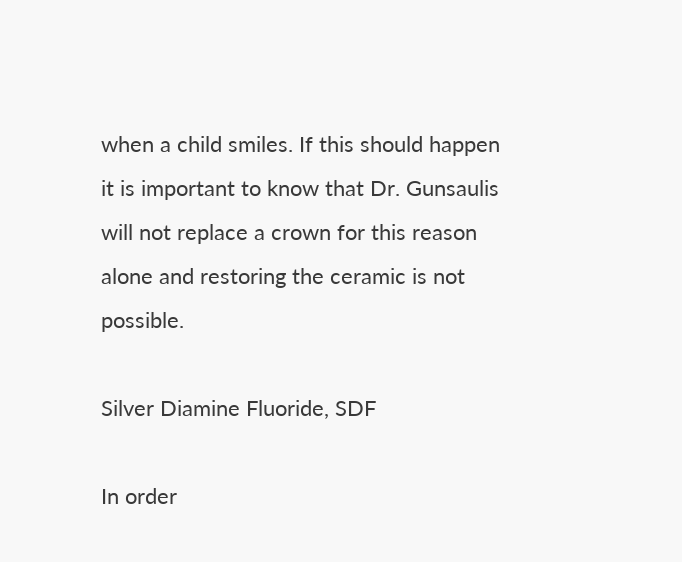when a child smiles. If this should happen it is important to know that Dr. Gunsaulis will not replace a crown for this reason alone and restoring the ceramic is not possible.

Silver Diamine Fluoride, SDF

In order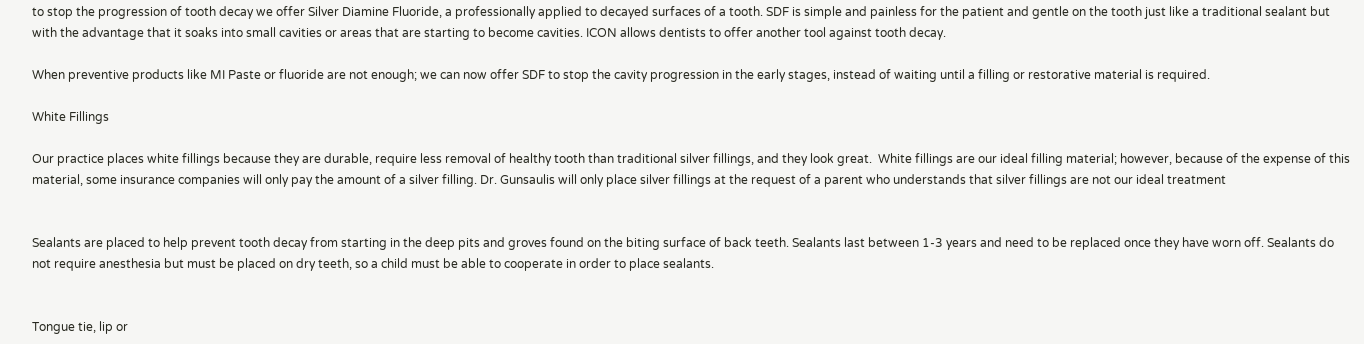to stop the progression of tooth decay we offer Silver Diamine Fluoride, a professionally applied to decayed surfaces of a tooth. SDF is simple and painless for the patient and gentle on the tooth just like a traditional sealant but with the advantage that it soaks into small cavities or areas that are starting to become cavities. ICON allows dentists to offer another tool against tooth decay.

When preventive products like MI Paste or fluoride are not enough; we can now offer SDF to stop the cavity progression in the early stages, instead of waiting until a filling or restorative material is required.

White Fillings

Our practice places white fillings because they are durable, require less removal of healthy tooth than traditional silver fillings, and they look great.  White fillings are our ideal filling material; however, because of the expense of this material, some insurance companies will only pay the amount of a silver filling. Dr. Gunsaulis will only place silver fillings at the request of a parent who understands that silver fillings are not our ideal treatment


Sealants are placed to help prevent tooth decay from starting in the deep pits and groves found on the biting surface of back teeth. Sealants last between 1-3 years and need to be replaced once they have worn off. Sealants do not require anesthesia but must be placed on dry teeth, so a child must be able to cooperate in order to place sealants.


Tongue tie, lip or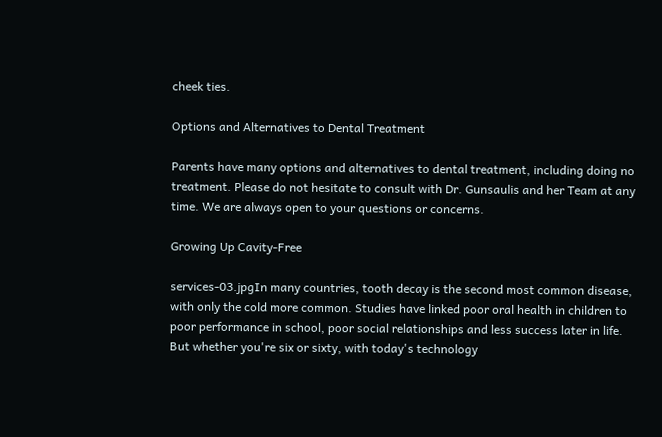cheek ties.

Options and Alternatives to Dental Treatment

Parents have many options and alternatives to dental treatment, including doing no treatment. Please do not hesitate to consult with Dr. Gunsaulis and her Team at any time. We are always open to your questions or concerns.

Growing Up Cavity-Free

services-03.jpgIn many countries, tooth decay is the second most common disease, with only the cold more common. Studies have linked poor oral health in children to poor performance in school, poor social relationships and less success later in life. But whether you're six or sixty, with today's technology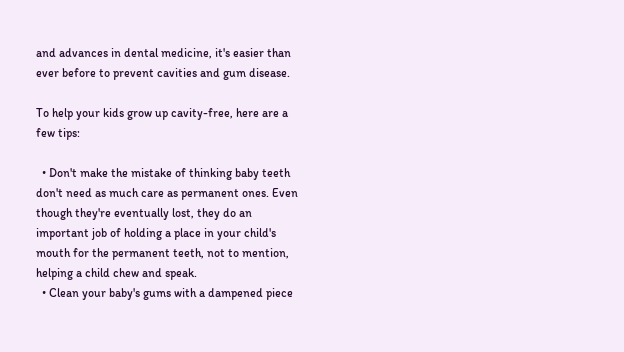and advances in dental medicine, it's easier than ever before to prevent cavities and gum disease.

To help your kids grow up cavity-free, here are a few tips:

  • Don't make the mistake of thinking baby teeth don't need as much care as permanent ones. Even though they're eventually lost, they do an important job of holding a place in your child's mouth for the permanent teeth, not to mention, helping a child chew and speak.
  • Clean your baby's gums with a dampened piece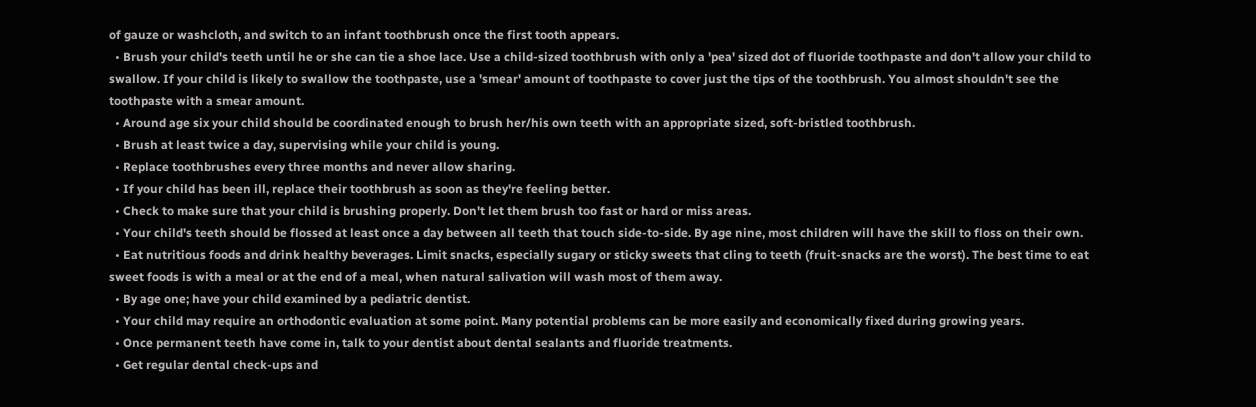of gauze or washcloth, and switch to an infant toothbrush once the first tooth appears.
  • Brush your child's teeth until he or she can tie a shoe lace. Use a child-sized toothbrush with only a 'pea' sized dot of fluoride toothpaste and don't allow your child to swallow. If your child is likely to swallow the toothpaste, use a 'smear' amount of toothpaste to cover just the tips of the toothbrush. You almost shouldn't see the toothpaste with a smear amount.
  • Around age six your child should be coordinated enough to brush her/his own teeth with an appropriate sized, soft-bristled toothbrush.
  • Brush at least twice a day, supervising while your child is young.
  • Replace toothbrushes every three months and never allow sharing.
  • If your child has been ill, replace their toothbrush as soon as they're feeling better.
  • Check to make sure that your child is brushing properly. Don't let them brush too fast or hard or miss areas.
  • Your child's teeth should be flossed at least once a day between all teeth that touch side-to-side. By age nine, most children will have the skill to floss on their own.
  • Eat nutritious foods and drink healthy beverages. Limit snacks, especially sugary or sticky sweets that cling to teeth (fruit-snacks are the worst). The best time to eat sweet foods is with a meal or at the end of a meal, when natural salivation will wash most of them away.
  • By age one; have your child examined by a pediatric dentist.
  • Your child may require an orthodontic evaluation at some point. Many potential problems can be more easily and economically fixed during growing years.
  • Once permanent teeth have come in, talk to your dentist about dental sealants and fluoride treatments.
  • Get regular dental check-ups and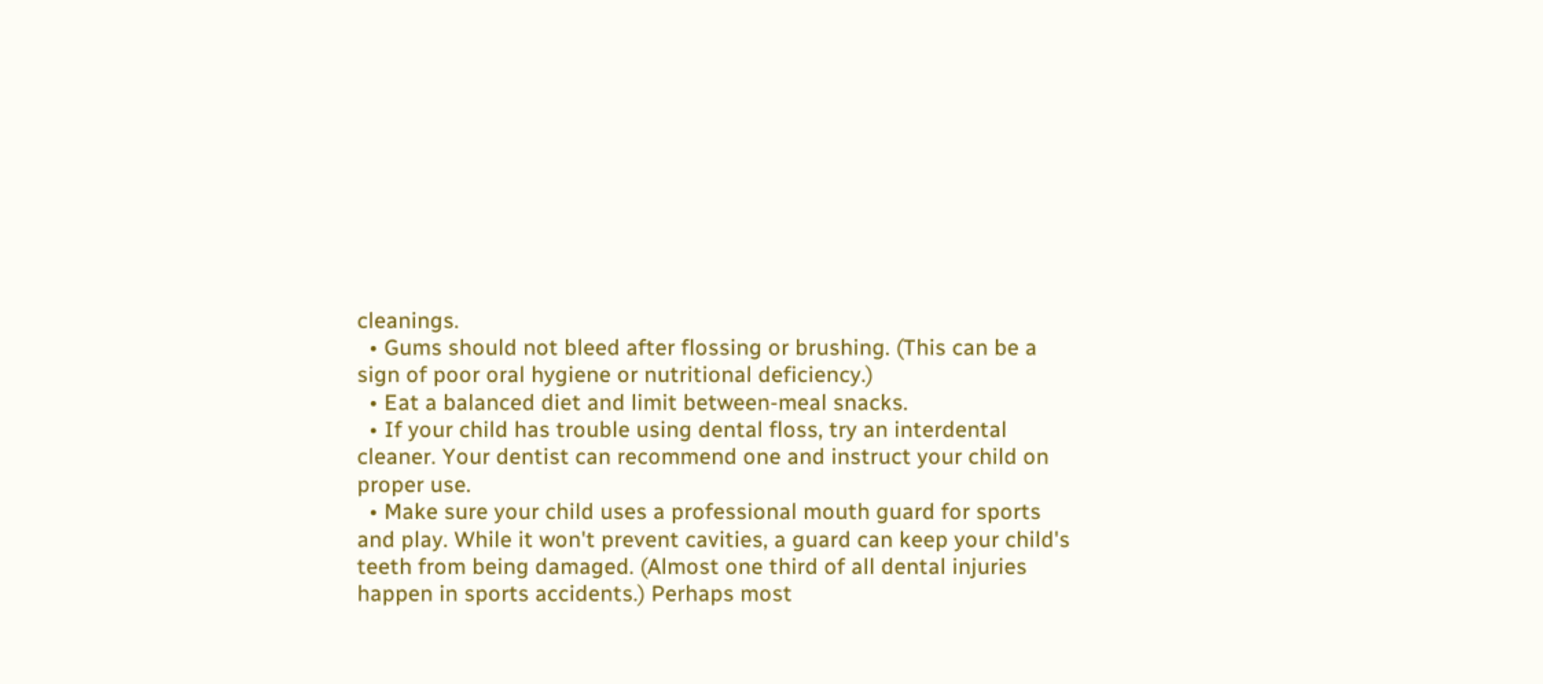cleanings.
  • Gums should not bleed after flossing or brushing. (This can be a sign of poor oral hygiene or nutritional deficiency.)
  • Eat a balanced diet and limit between-meal snacks.
  • If your child has trouble using dental floss, try an interdental cleaner. Your dentist can recommend one and instruct your child on proper use.
  • Make sure your child uses a professional mouth guard for sports and play. While it won't prevent cavities, a guard can keep your child's teeth from being damaged. (Almost one third of all dental injuries happen in sports accidents.) Perhaps most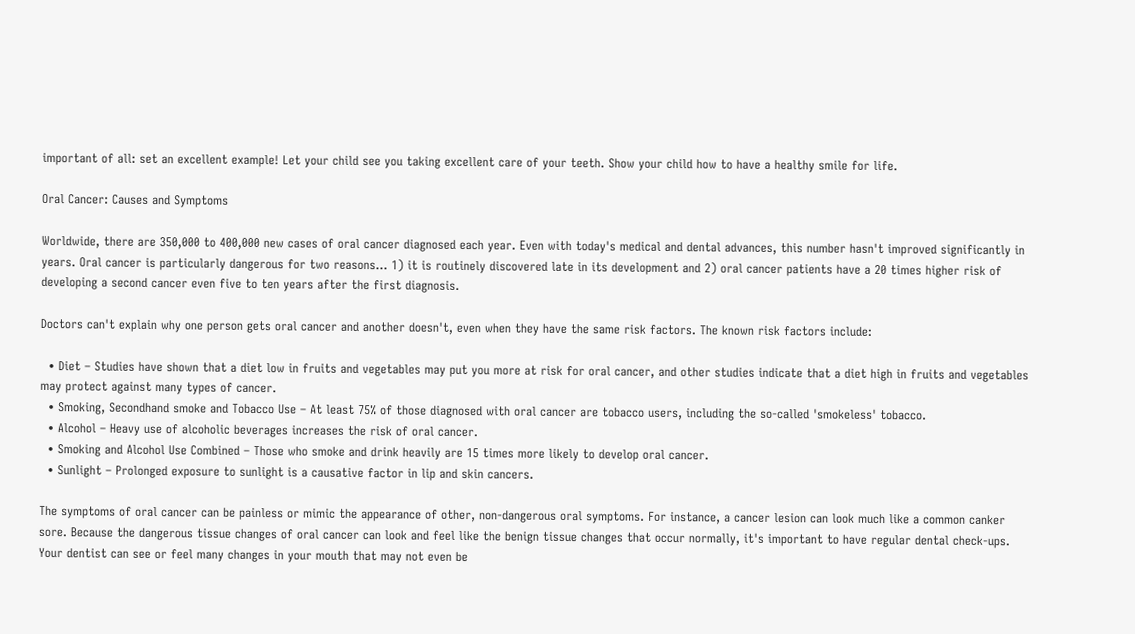important of all: set an excellent example! Let your child see you taking excellent care of your teeth. Show your child how to have a healthy smile for life.

Oral Cancer: Causes and Symptoms

Worldwide, there are 350,000 to 400,000 new cases of oral cancer diagnosed each year. Even with today's medical and dental advances, this number hasn't improved significantly in years. Oral cancer is particularly dangerous for two reasons... 1) it is routinely discovered late in its development and 2) oral cancer patients have a 20 times higher risk of developing a second cancer even five to ten years after the first diagnosis.

Doctors can't explain why one person gets oral cancer and another doesn't, even when they have the same risk factors. The known risk factors include:

  • Diet – Studies have shown that a diet low in fruits and vegetables may put you more at risk for oral cancer, and other studies indicate that a diet high in fruits and vegetables may protect against many types of cancer.
  • Smoking, Secondhand smoke and Tobacco Use – At least 75% of those diagnosed with oral cancer are tobacco users, including the so-called 'smokeless' tobacco.
  • Alcohol – Heavy use of alcoholic beverages increases the risk of oral cancer.
  • Smoking and Alcohol Use Combined – Those who smoke and drink heavily are 15 times more likely to develop oral cancer.
  • Sunlight – Prolonged exposure to sunlight is a causative factor in lip and skin cancers.

The symptoms of oral cancer can be painless or mimic the appearance of other, non-dangerous oral symptoms. For instance, a cancer lesion can look much like a common canker sore. Because the dangerous tissue changes of oral cancer can look and feel like the benign tissue changes that occur normally, it's important to have regular dental check-ups. Your dentist can see or feel many changes in your mouth that may not even be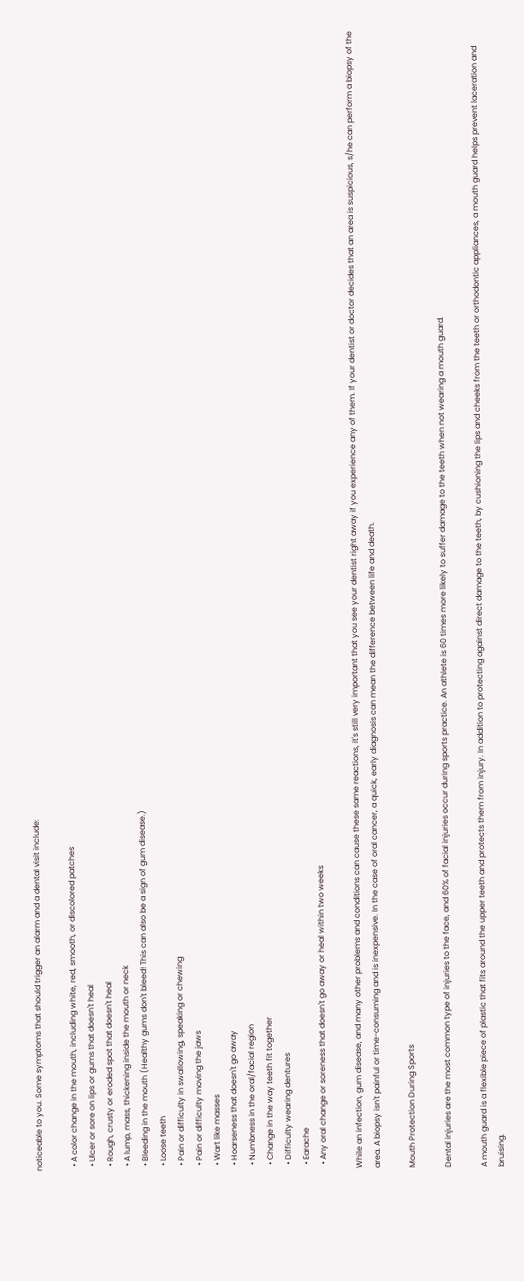noticeable to you. Some symptoms that should trigger an alarm and a dental visit include:

  • A color change in the mouth, including white, red, smooth, or discolored patches
  • Ulcer or sore on lips or gums that doesn't heal
  • Rough, crusty or eroded spot that doesn't heal
  • A lump, mass, thickening inside the mouth or neck
  • Bleeding in the mouth (Healthy gums don't bleed! This can also be a sign of gum disease.)
  • Loose teeth
  • Pain or difficulty in swallowing, speaking or chewing
  • Pain or difficulty moving the jaws
  • Wart like masses
  • Hoarseness that doesn't go away
  • Numbness in the oral/facial region
  • Change in the way teeth fit together
  • Difficulty wearing dentures
  • Earache
  • Any oral change or soreness that doesn't go away or heal within two weeks

While an infection, gum disease, and many other problems and conditions can cause these same reactions, it's still very important that you see your dentist right away if you experience any of them. If your dentist or doctor decides that an area is suspicious, s/he can perform a biopsy of the area. A biopsy isn't painful or time-consuming and is inexpensive. In the case of oral cancer, a quick, early diagnosis can mean the difference between life and death.

Mouth Protection During Sports

Dental injuries are the most common type of injuries to the face, and 60% of facial injuries occur during sports practice. An athlete is 60 times more likely to suffer damage to the teeth when not wearing a mouth guard.

A mouth guard is a flexible piece of plastic that fits around the upper teeth and protects them from injury. In addition to protecting against direct damage to the teeth, by cushioning the lips and cheeks from the teeth or orthodontic appliances, a mouth guard helps prevent laceration and bruising.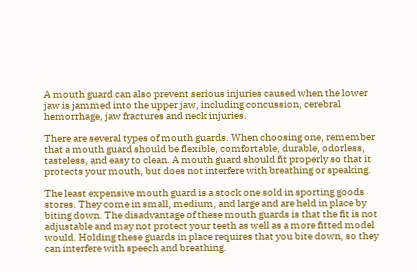A mouth guard can also prevent serious injuries caused when the lower jaw is jammed into the upper jaw, including concussion, cerebral hemorrhage, jaw fractures and neck injuries.

There are several types of mouth guards. When choosing one, remember that a mouth guard should be flexible, comfortable, durable, odorless, tasteless, and easy to clean. A mouth guard should fit properly so that it protects your mouth, but does not interfere with breathing or speaking.

The least expensive mouth guard is a stock one sold in sporting goods stores. They come in small, medium, and large and are held in place by biting down. The disadvantage of these mouth guards is that the fit is not adjustable and may not protect your teeth as well as a more fitted model would. Holding these guards in place requires that you bite down, so they can interfere with speech and breathing.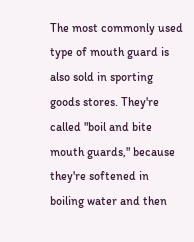The most commonly used type of mouth guard is also sold in sporting goods stores. They're called "boil and bite mouth guards," because they're softened in boiling water and then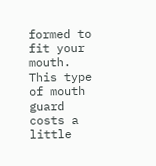formed to fit your mouth. This type of mouth guard costs a little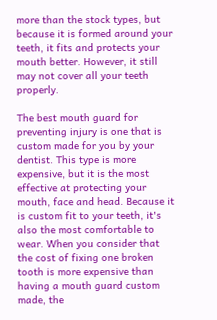more than the stock types, but because it is formed around your teeth, it fits and protects your mouth better. However, it still may not cover all your teeth properly.

The best mouth guard for preventing injury is one that is custom made for you by your dentist. This type is more expensive, but it is the most effective at protecting your mouth, face and head. Because it is custom fit to your teeth, it's also the most comfortable to wear. When you consider that the cost of fixing one broken tooth is more expensive than having a mouth guard custom made, the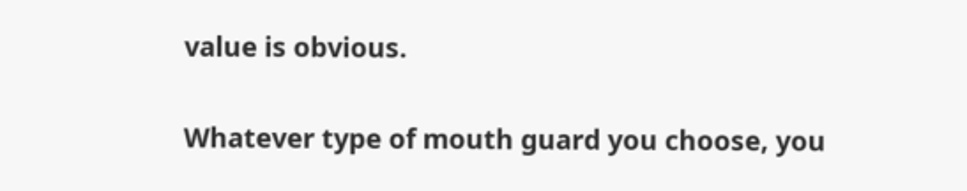value is obvious.

Whatever type of mouth guard you choose, you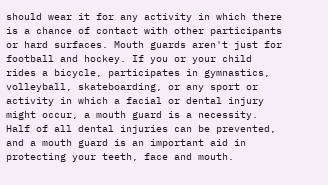should wear it for any activity in which there is a chance of contact with other participants or hard surfaces. Mouth guards aren't just for football and hockey. If you or your child rides a bicycle, participates in gymnastics, volleyball, skateboarding, or any sport or activity in which a facial or dental injury might occur, a mouth guard is a necessity. Half of all dental injuries can be prevented, and a mouth guard is an important aid in protecting your teeth, face and mouth.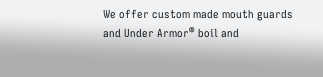We offer custom made mouth guards and Under Armor® boil and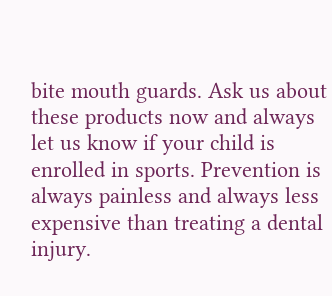bite mouth guards. Ask us about these products now and always let us know if your child is enrolled in sports. Prevention is always painless and always less expensive than treating a dental injury.